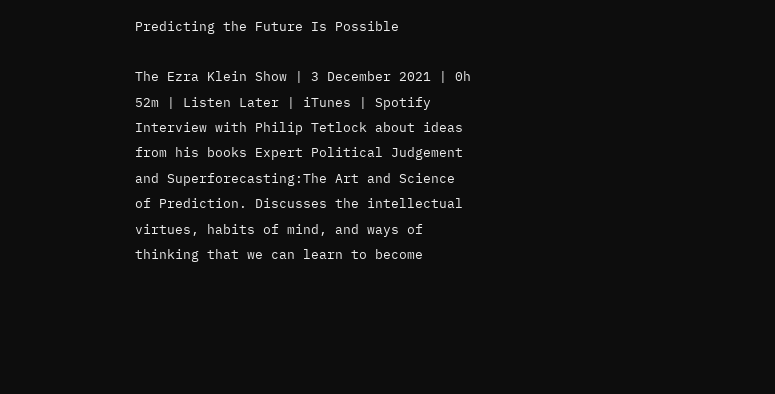Predicting the Future Is Possible

The Ezra Klein Show | 3 December 2021 | 0h 52m | Listen Later | iTunes | Spotify
Interview with Philip Tetlock about ideas from his books Expert Political Judgement and Superforecasting:The Art and Science of Prediction. Discusses the intellectual virtues, habits of mind, and ways of thinking that we can learn to become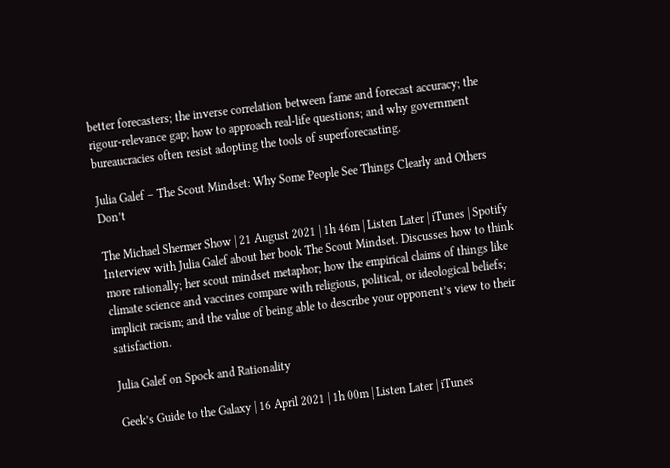better forecasters; the inverse correlation between fame and forecast accuracy; the rigour-relevance gap; how to approach real-life questions; and why government bureaucracies often resist adopting the tools of superforecasting.

Julia Galef – The Scout Mindset: Why Some People See Things Clearly and Others Don’t

The Michael Shermer Show | 21 August 2021 | 1h 46m | Listen Later | iTunes | Spotify
Interview with Julia Galef about her book The Scout Mindset. Discusses how to think more rationally; her scout mindset metaphor; how the empirical claims of things like climate science and vaccines compare with religious, political, or ideological beliefs; implicit racism; and the value of being able to describe your opponent’s view to their satisfaction.

Julia Galef on Spock and Rationality

Geek’s Guide to the Galaxy | 16 April 2021 | 1h 00m | Listen Later | iTunes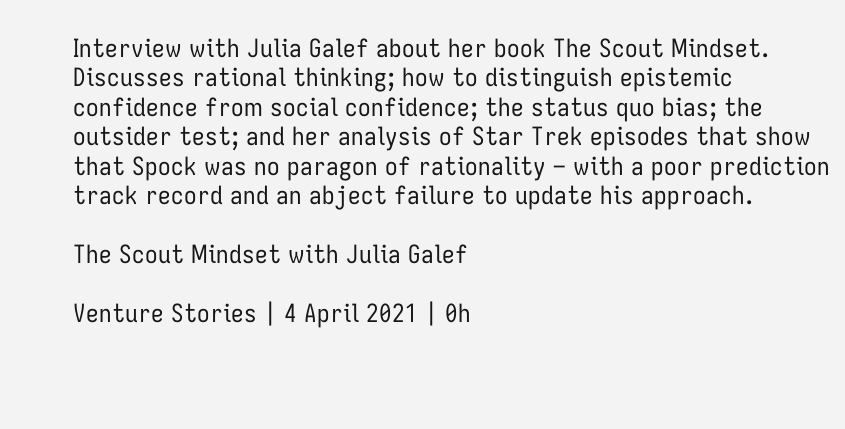Interview with Julia Galef about her book The Scout Mindset. Discusses rational thinking; how to distinguish epistemic confidence from social confidence; the status quo bias; the outsider test; and her analysis of Star Trek episodes that show that Spock was no paragon of rationality – with a poor prediction track record and an abject failure to update his approach.

The Scout Mindset with Julia Galef

Venture Stories | 4 April 2021 | 0h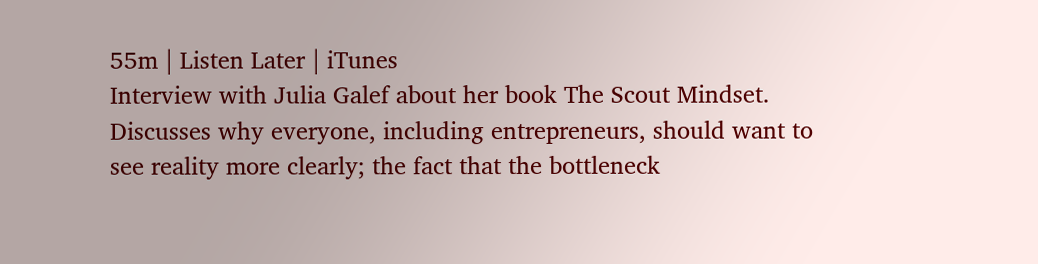55m | Listen Later | iTunes
Interview with Julia Galef about her book The Scout Mindset. Discusses why everyone, including entrepreneurs, should want to see reality more clearly; the fact that the bottleneck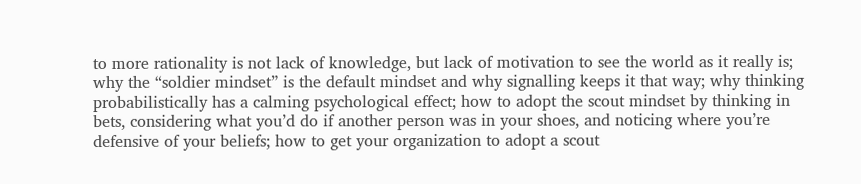to more rationality is not lack of knowledge, but lack of motivation to see the world as it really is; why the “soldier mindset” is the default mindset and why signalling keeps it that way; why thinking probabilistically has a calming psychological effect; how to adopt the scout mindset by thinking in bets, considering what you’d do if another person was in your shoes, and noticing where you’re defensive of your beliefs; how to get your organization to adopt a scout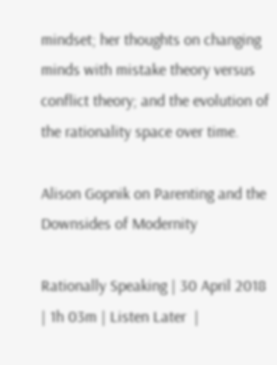mindset; her thoughts on changing minds with mistake theory versus conflict theory; and the evolution of the rationality space over time.

Alison Gopnik on Parenting and the Downsides of Modernity

Rationally Speaking | 30 April 2018 | 1h 03m | Listen Later  |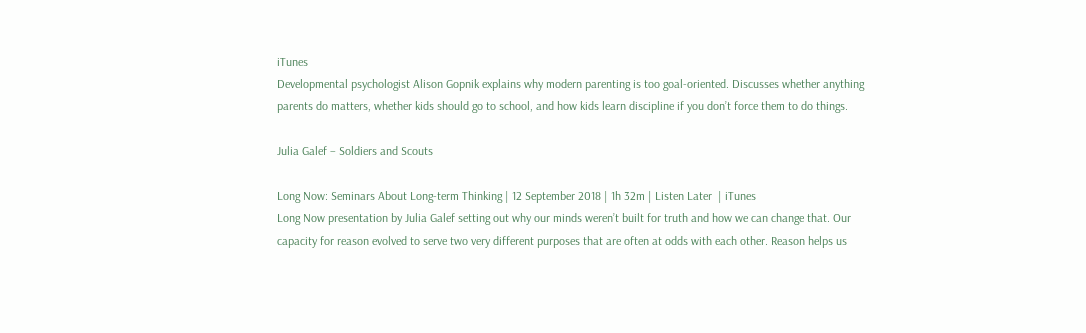iTunes
Developmental psychologist Alison Gopnik explains why modern parenting is too goal-oriented. Discusses whether anything parents do matters, whether kids should go to school, and how kids learn discipline if you don’t force them to do things.

Julia Galef – Soldiers and Scouts

Long Now: Seminars About Long-term Thinking | 12 September 2018 | 1h 32m | Listen Later  | iTunes
Long Now presentation by Julia Galef setting out why our minds weren’t built for truth and how we can change that. Our capacity for reason evolved to serve two very different purposes that are often at odds with each other. Reason helps us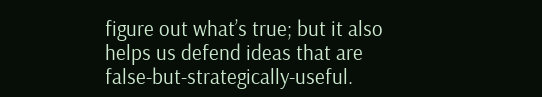figure out what’s true; but it also helps us defend ideas that are false-but-strategically-useful.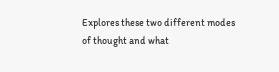Explores these two different modes of thought and what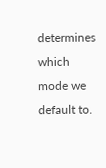determines which mode we default to.